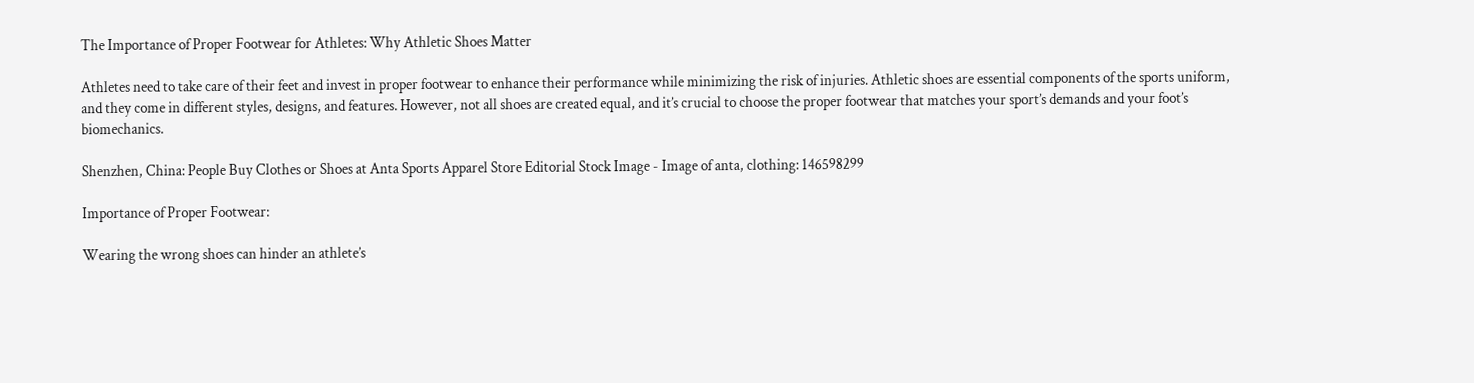The Importance of Proper Footwear for Athletes: Why Athletic Shoes Matter

Athletes need to take care of their feet and invest in proper footwear to enhance their performance while minimizing the risk of injuries. Athletic shoes are essential components of the sports uniform, and they come in different styles, designs, and features. However, not all shoes are created equal, and it’s crucial to choose the proper footwear that matches your sport’s demands and your foot’s biomechanics.

Shenzhen, China: People Buy Clothes or Shoes at Anta Sports Apparel Store Editorial Stock Image - Image of anta, clothing: 146598299

Importance of Proper Footwear:

Wearing the wrong shoes can hinder an athlete’s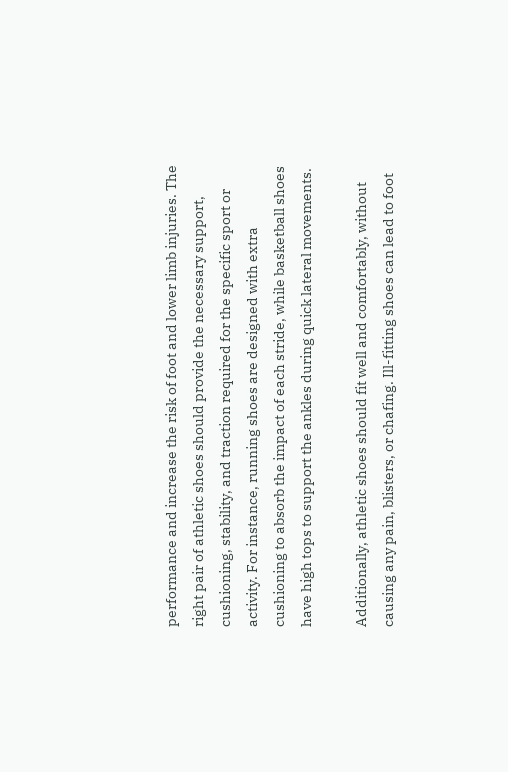performance and increase the risk of foot and lower limb injuries. The right pair of athletic shoes should provide the necessary support, cushioning, stability, and traction required for the specific sport or activity. For instance, running shoes are designed with extra cushioning to absorb the impact of each stride, while basketball shoes have high tops to support the ankles during quick lateral movements.

Additionally, athletic shoes should fit well and comfortably, without causing any pain, blisters, or chafing. Ill-fitting shoes can lead to foot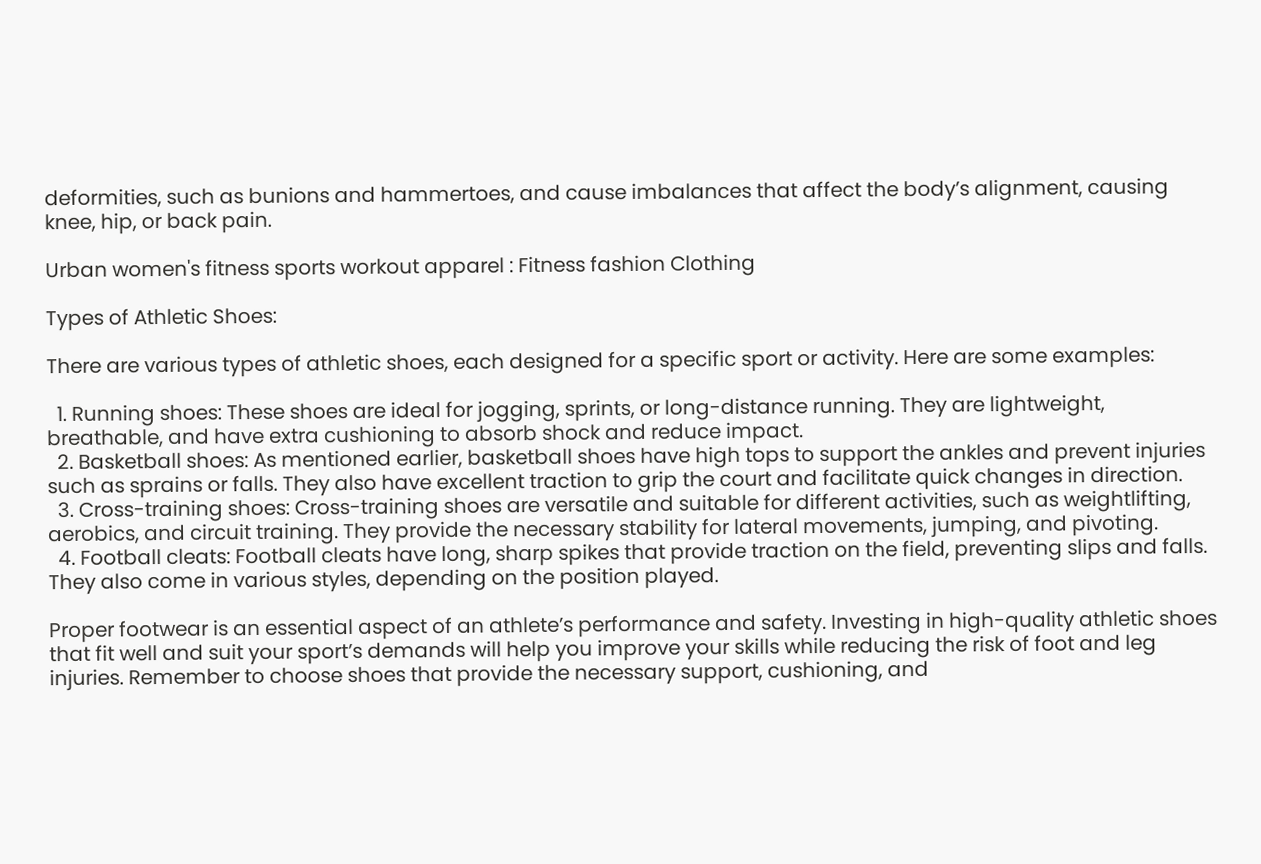deformities, such as bunions and hammertoes, and cause imbalances that affect the body’s alignment, causing knee, hip, or back pain.

Urban women's fitness sports workout apparel : Fitness fashion Clothing

Types of Athletic Shoes:

There are various types of athletic shoes, each designed for a specific sport or activity. Here are some examples:

  1. Running shoes: These shoes are ideal for jogging, sprints, or long-distance running. They are lightweight, breathable, and have extra cushioning to absorb shock and reduce impact.
  2. Basketball shoes: As mentioned earlier, basketball shoes have high tops to support the ankles and prevent injuries such as sprains or falls. They also have excellent traction to grip the court and facilitate quick changes in direction.
  3. Cross-training shoes: Cross-training shoes are versatile and suitable for different activities, such as weightlifting, aerobics, and circuit training. They provide the necessary stability for lateral movements, jumping, and pivoting.
  4. Football cleats: Football cleats have long, sharp spikes that provide traction on the field, preventing slips and falls. They also come in various styles, depending on the position played.

Proper footwear is an essential aspect of an athlete’s performance and safety. Investing in high-quality athletic shoes that fit well and suit your sport’s demands will help you improve your skills while reducing the risk of foot and leg injuries. Remember to choose shoes that provide the necessary support, cushioning, and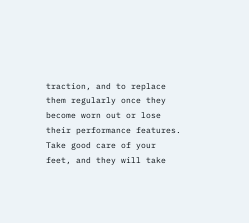traction, and to replace them regularly once they become worn out or lose their performance features. Take good care of your feet, and they will take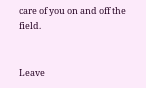care of you on and off the field.


Leave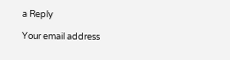a Reply

Your email address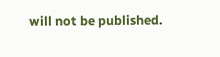will not be published.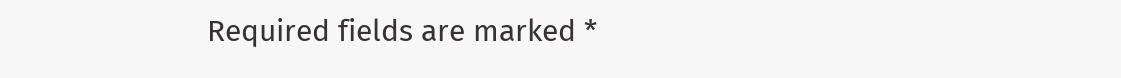Required fields are marked *